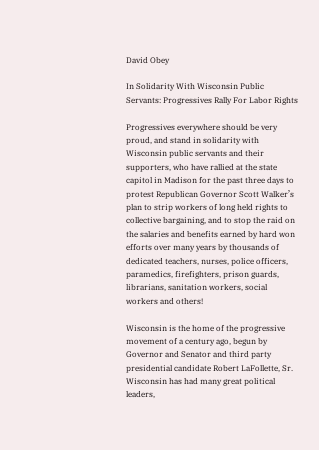David Obey

In Solidarity With Wisconsin Public Servants: Progressives Rally For Labor Rights

Progressives everywhere should be very proud, and stand in solidarity with Wisconsin public servants and their supporters, who have rallied at the state capitol in Madison for the past three days to protest Republican Governor Scott Walker’s plan to strip workers of long held rights to collective bargaining, and to stop the raid on the salaries and benefits earned by hard won efforts over many years by thousands of dedicated teachers, nurses, police officers, paramedics, firefighters, prison guards, librarians, sanitation workers, social workers and others!

Wisconsin is the home of the progressive movement of a century ago, begun by Governor and Senator and third party presidential candidate Robert LaFollette, Sr. Wisconsin has had many great political leaders,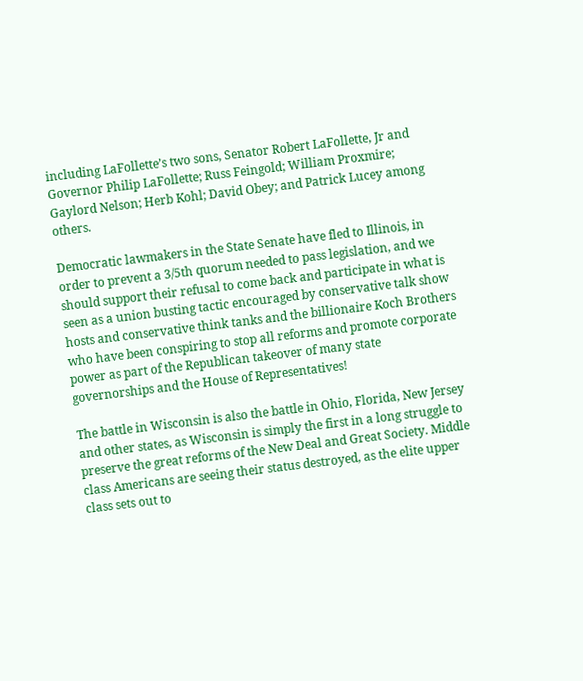including LaFollette’s two sons, Senator Robert LaFollette, Jr and Governor Philip LaFollette; Russ Feingold; William Proxmire; Gaylord Nelson; Herb Kohl; David Obey; and Patrick Lucey among others.

Democratic lawmakers in the State Senate have fled to Illinois, in order to prevent a 3/5th quorum needed to pass legislation, and we should support their refusal to come back and participate in what is seen as a union busting tactic encouraged by conservative talk show hosts and conservative think tanks and the billionaire Koch Brothers who have been conspiring to stop all reforms and promote corporate power as part of the Republican takeover of many state governorships and the House of Representatives!

The battle in Wisconsin is also the battle in Ohio, Florida, New Jersey and other states, as Wisconsin is simply the first in a long struggle to preserve the great reforms of the New Deal and Great Society. Middle class Americans are seeing their status destroyed, as the elite upper class sets out to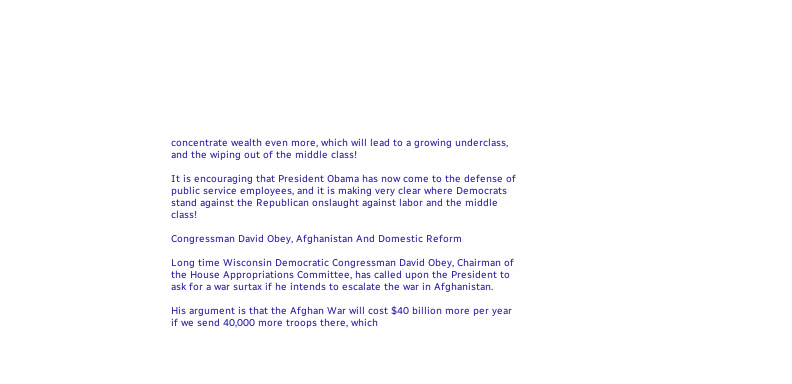concentrate wealth even more, which will lead to a growing underclass, and the wiping out of the middle class!

It is encouraging that President Obama has now come to the defense of public service employees, and it is making very clear where Democrats stand against the Republican onslaught against labor and the middle class!

Congressman David Obey, Afghanistan And Domestic Reform

Long time Wisconsin Democratic Congressman David Obey, Chairman of the House Appropriations Committee, has called upon the President to ask for a war surtax if he intends to escalate the war in Afghanistan.

His argument is that the Afghan War will cost $40 billion more per year if we send 40,000 more troops there, which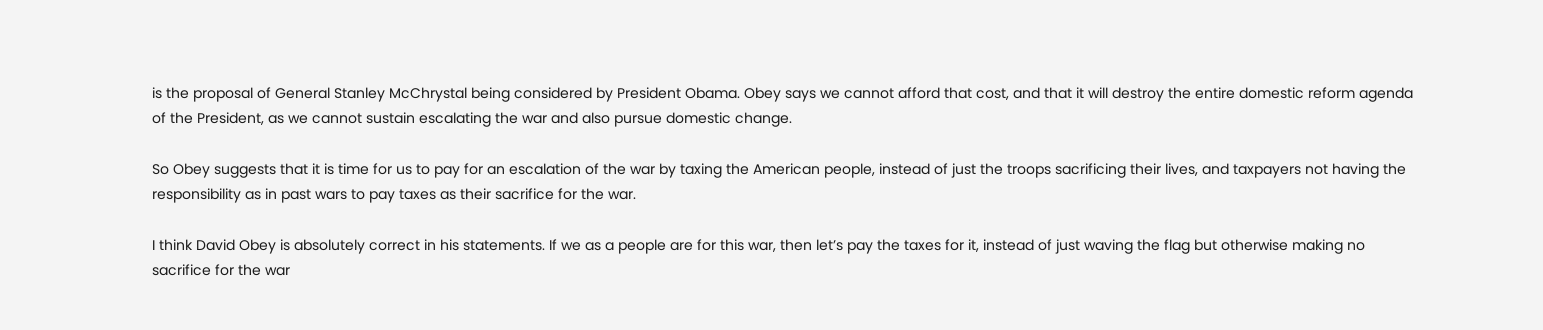is the proposal of General Stanley McChrystal being considered by President Obama. Obey says we cannot afford that cost, and that it will destroy the entire domestic reform agenda of the President, as we cannot sustain escalating the war and also pursue domestic change.

So Obey suggests that it is time for us to pay for an escalation of the war by taxing the American people, instead of just the troops sacrificing their lives, and taxpayers not having the responsibility as in past wars to pay taxes as their sacrifice for the war.

I think David Obey is absolutely correct in his statements. If we as a people are for this war, then let’s pay the taxes for it, instead of just waving the flag but otherwise making no sacrifice for the war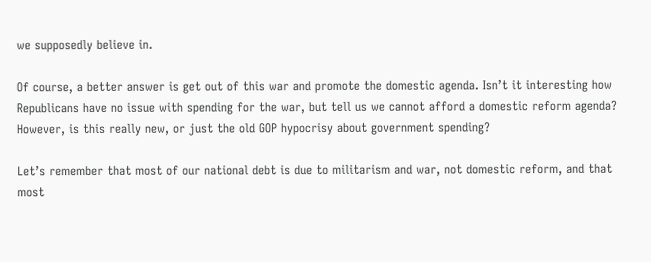we supposedly believe in.

Of course, a better answer is get out of this war and promote the domestic agenda. Isn’t it interesting how Republicans have no issue with spending for the war, but tell us we cannot afford a domestic reform agenda? However, is this really new, or just the old GOP hypocrisy about government spending?

Let’s remember that most of our national debt is due to militarism and war, not domestic reform, and that most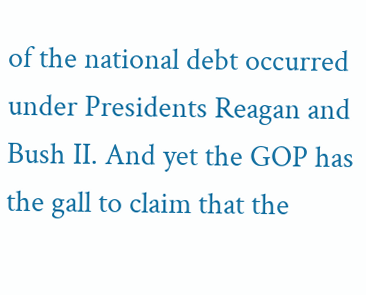of the national debt occurred under Presidents Reagan and Bush II. And yet the GOP has the gall to claim that the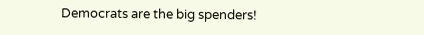Democrats are the big spenders!